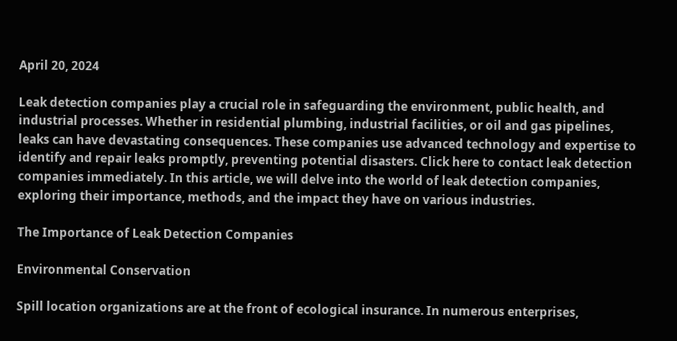April 20, 2024

Leak detection companies play a crucial role in safeguarding the environment, public health, and industrial processes. Whether in residential plumbing, industrial facilities, or oil and gas pipelines, leaks can have devastating consequences. These companies use advanced technology and expertise to identify and repair leaks promptly, preventing potential disasters. Click here to contact leak detection companies immediately. In this article, we will delve into the world of leak detection companies, exploring their importance, methods, and the impact they have on various industries.

The Importance of Leak Detection Companies

Environmental Conservation

Spill location organizations are at the front of ecological insurance. In numerous enterprises,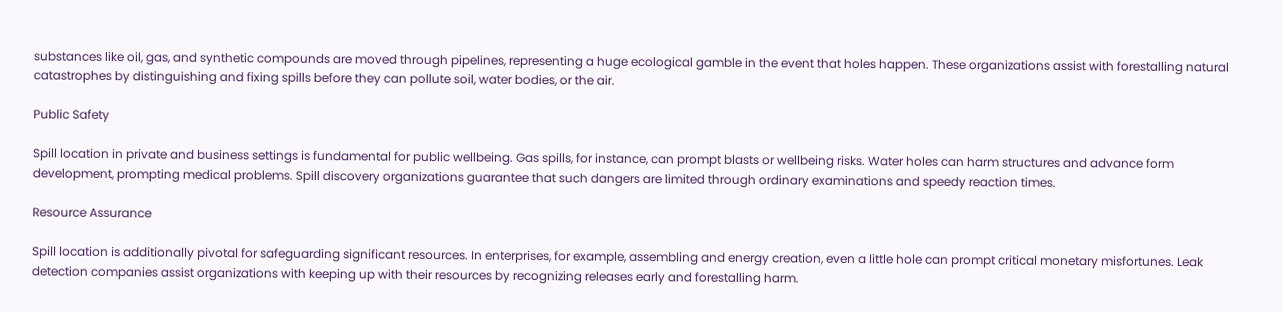substances like oil, gas, and synthetic compounds are moved through pipelines, representing a huge ecological gamble in the event that holes happen. These organizations assist with forestalling natural catastrophes by distinguishing and fixing spills before they can pollute soil, water bodies, or the air.

Public Safety

Spill location in private and business settings is fundamental for public wellbeing. Gas spills, for instance, can prompt blasts or wellbeing risks. Water holes can harm structures and advance form development, prompting medical problems. Spill discovery organizations guarantee that such dangers are limited through ordinary examinations and speedy reaction times.

Resource Assurance

Spill location is additionally pivotal for safeguarding significant resources. In enterprises, for example, assembling and energy creation, even a little hole can prompt critical monetary misfortunes. Leak detection companies assist organizations with keeping up with their resources by recognizing releases early and forestalling harm.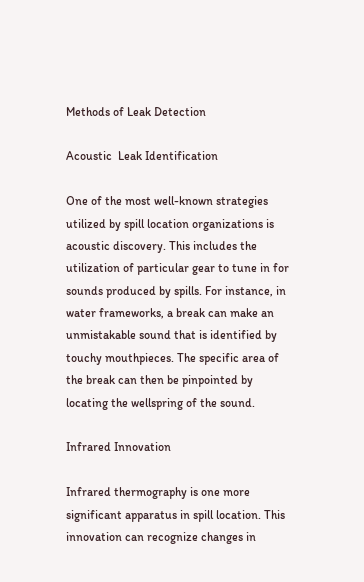Methods of Leak Detection

Acoustic  Leak Identification

One of the most well-known strategies utilized by spill location organizations is acoustic discovery. This includes the utilization of particular gear to tune in for sounds produced by spills. For instance, in water frameworks, a break can make an unmistakable sound that is identified by touchy mouthpieces. The specific area of the break can then be pinpointed by locating the wellspring of the sound.

Infrared Innovation

Infrared thermography is one more significant apparatus in spill location. This innovation can recognize changes in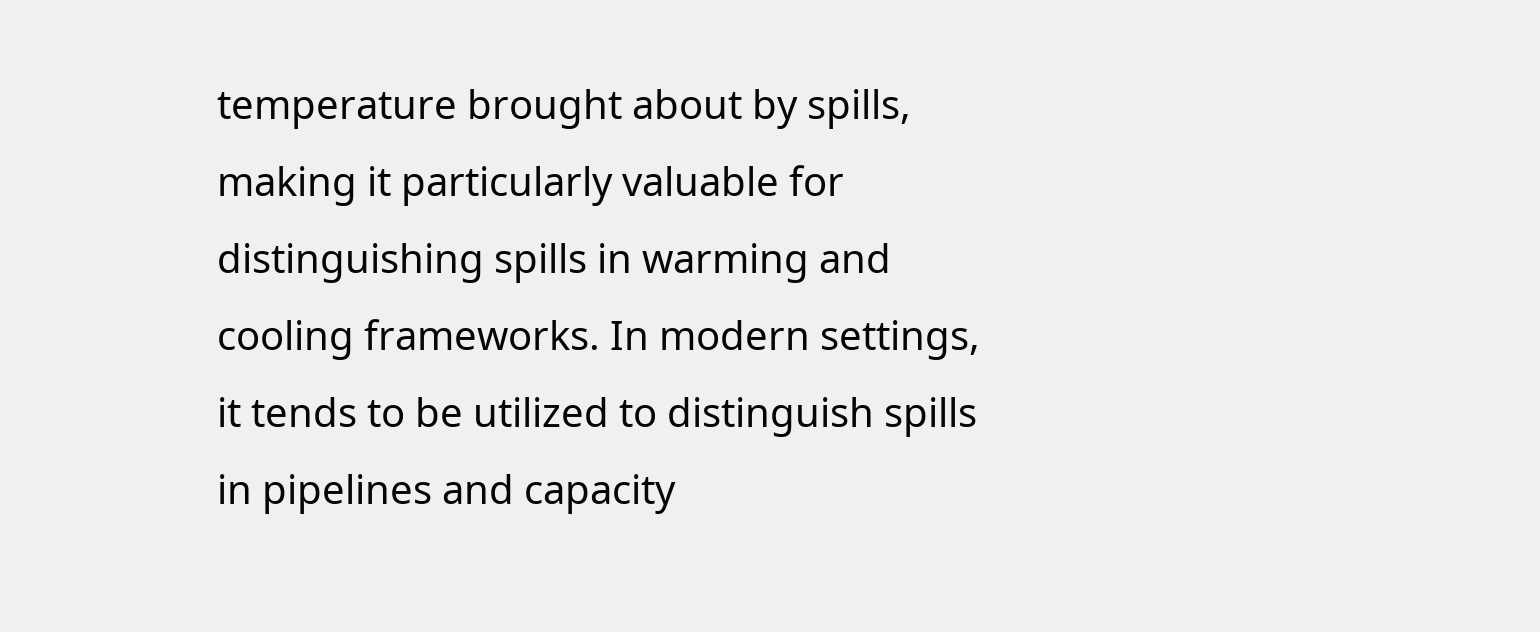temperature brought about by spills, making it particularly valuable for distinguishing spills in warming and cooling frameworks. In modern settings, it tends to be utilized to distinguish spills in pipelines and capacity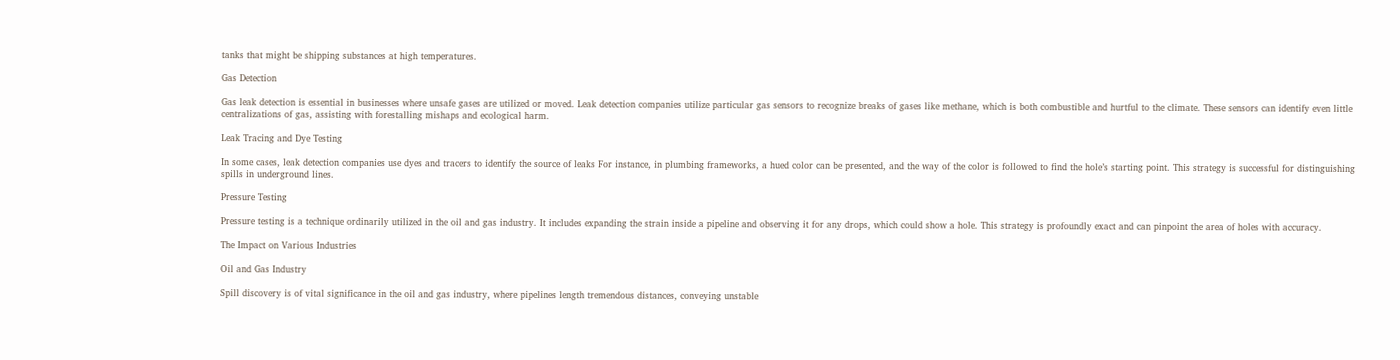tanks that might be shipping substances at high temperatures.

Gas Detection

Gas leak detection is essential in businesses where unsafe gases are utilized or moved. Leak detection companies utilize particular gas sensors to recognize breaks of gases like methane, which is both combustible and hurtful to the climate. These sensors can identify even little centralizations of gas, assisting with forestalling mishaps and ecological harm.

Leak Tracing and Dye Testing

In some cases, leak detection companies use dyes and tracers to identify the source of leaks For instance, in plumbing frameworks, a hued color can be presented, and the way of the color is followed to find the hole’s starting point. This strategy is successful for distinguishing spills in underground lines.

Pressure Testing

Pressure testing is a technique ordinarily utilized in the oil and gas industry. It includes expanding the strain inside a pipeline and observing it for any drops, which could show a hole. This strategy is profoundly exact and can pinpoint the area of holes with accuracy.

The Impact on Various Industries

Oil and Gas Industry

Spill discovery is of vital significance in the oil and gas industry, where pipelines length tremendous distances, conveying unstable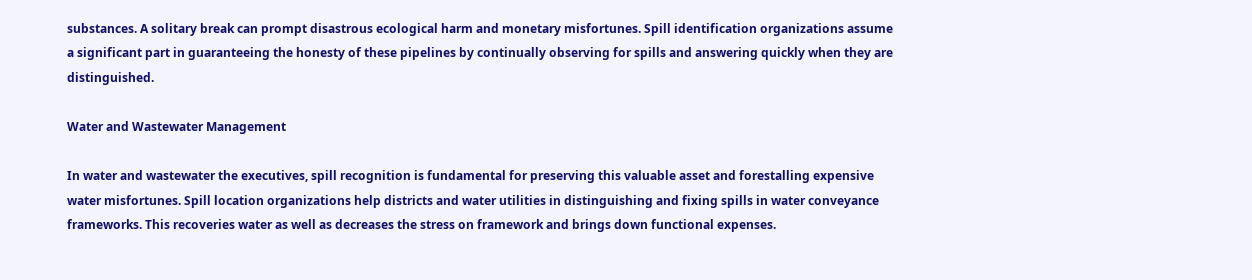substances. A solitary break can prompt disastrous ecological harm and monetary misfortunes. Spill identification organizations assume a significant part in guaranteeing the honesty of these pipelines by continually observing for spills and answering quickly when they are distinguished.

Water and Wastewater Management

In water and wastewater the executives, spill recognition is fundamental for preserving this valuable asset and forestalling expensive water misfortunes. Spill location organizations help districts and water utilities in distinguishing and fixing spills in water conveyance frameworks. This recoveries water as well as decreases the stress on framework and brings down functional expenses.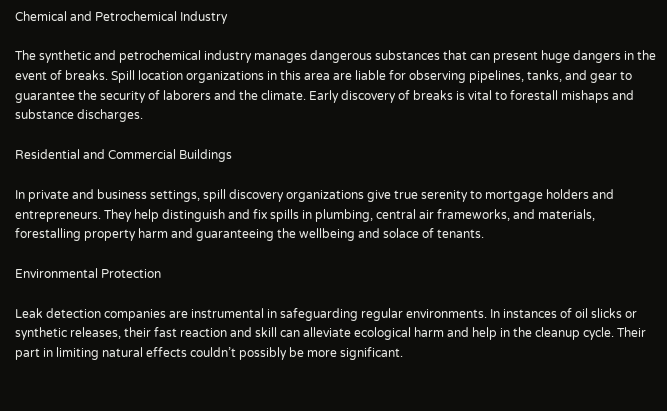Chemical and Petrochemical Industry

The synthetic and petrochemical industry manages dangerous substances that can present huge dangers in the event of breaks. Spill location organizations in this area are liable for observing pipelines, tanks, and gear to guarantee the security of laborers and the climate. Early discovery of breaks is vital to forestall mishaps and substance discharges.

Residential and Commercial Buildings

In private and business settings, spill discovery organizations give true serenity to mortgage holders and entrepreneurs. They help distinguish and fix spills in plumbing, central air frameworks, and materials, forestalling property harm and guaranteeing the wellbeing and solace of tenants.

Environmental Protection

Leak detection companies are instrumental in safeguarding regular environments. In instances of oil slicks or synthetic releases, their fast reaction and skill can alleviate ecological harm and help in the cleanup cycle. Their part in limiting natural effects couldn’t possibly be more significant.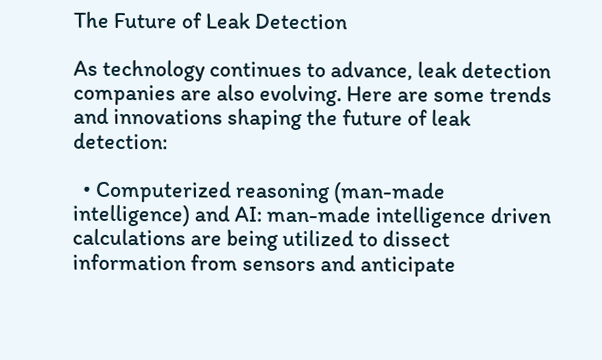The Future of Leak Detection

As technology continues to advance, leak detection companies are also evolving. Here are some trends and innovations shaping the future of leak detection:

  • Computerized reasoning (man-made intelligence) and AI: man-made intelligence driven calculations are being utilized to dissect information from sensors and anticipate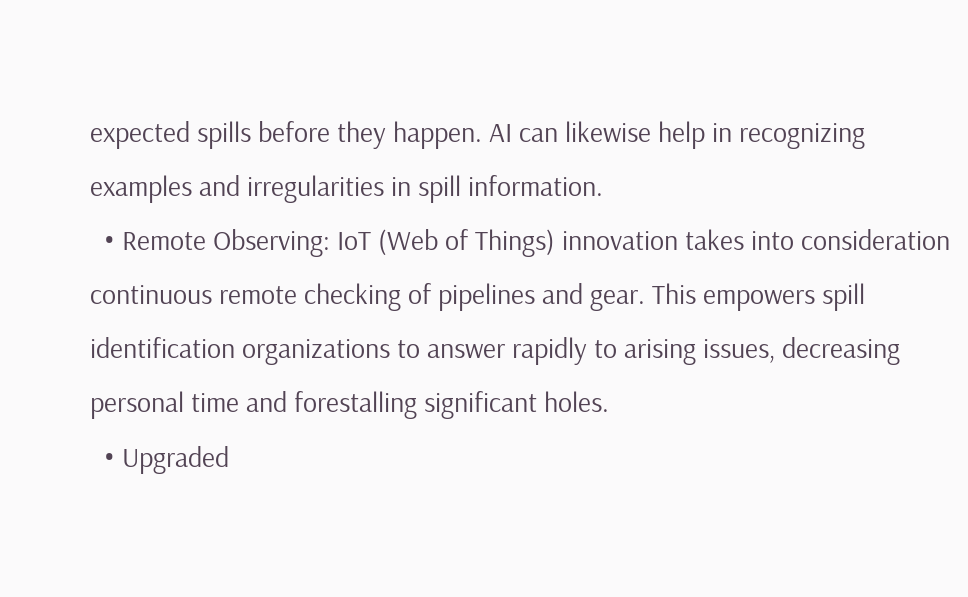expected spills before they happen. AI can likewise help in recognizing examples and irregularities in spill information.
  • Remote Observing: IoT (Web of Things) innovation takes into consideration continuous remote checking of pipelines and gear. This empowers spill identification organizations to answer rapidly to arising issues, decreasing personal time and forestalling significant holes.
  • Upgraded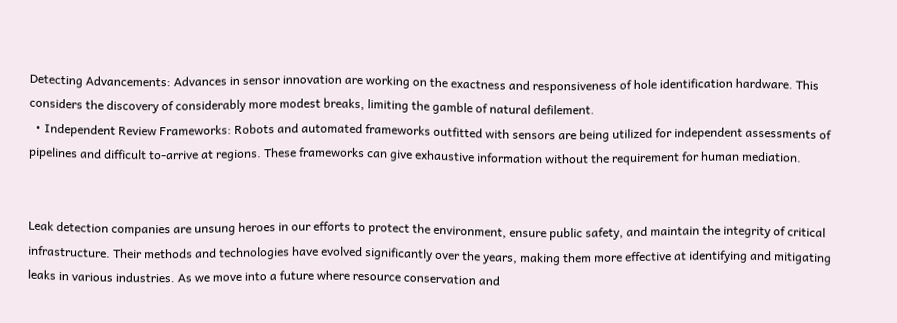Detecting Advancements: Advances in sensor innovation are working on the exactness and responsiveness of hole identification hardware. This considers the discovery of considerably more modest breaks, limiting the gamble of natural defilement.
  • Independent Review Frameworks: Robots and automated frameworks outfitted with sensors are being utilized for independent assessments of pipelines and difficult to-arrive at regions. These frameworks can give exhaustive information without the requirement for human mediation.


Leak detection companies are unsung heroes in our efforts to protect the environment, ensure public safety, and maintain the integrity of critical infrastructure. Their methods and technologies have evolved significantly over the years, making them more effective at identifying and mitigating leaks in various industries. As we move into a future where resource conservation and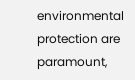environmental protection are paramount,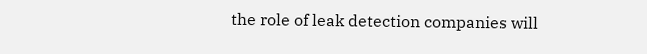the role of leak detection companies will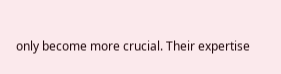only become more crucial. Their expertise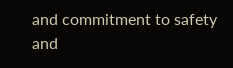and commitment to safety and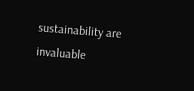sustainability are invaluable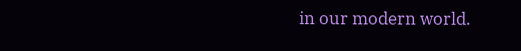in our modern world.